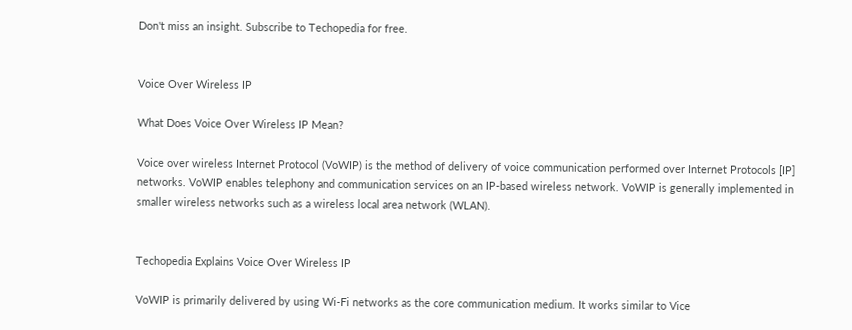Don't miss an insight. Subscribe to Techopedia for free.


Voice Over Wireless IP

What Does Voice Over Wireless IP Mean?

Voice over wireless Internet Protocol (VoWIP) is the method of delivery of voice communication performed over Internet Protocols [IP] networks. VoWIP enables telephony and communication services on an IP-based wireless network. VoWIP is generally implemented in smaller wireless networks such as a wireless local area network (WLAN).


Techopedia Explains Voice Over Wireless IP

VoWIP is primarily delivered by using Wi-Fi networks as the core communication medium. It works similar to Vice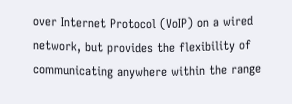over Internet Protocol (VoIP) on a wired network, but provides the flexibility of communicating anywhere within the range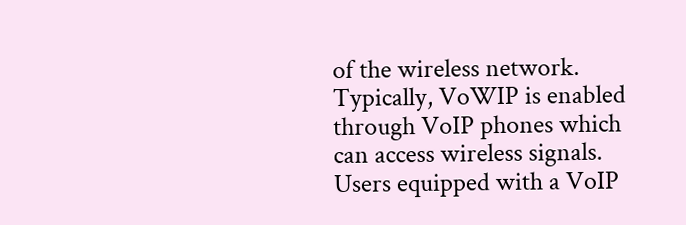of the wireless network. Typically, VoWIP is enabled through VoIP phones which can access wireless signals. Users equipped with a VoIP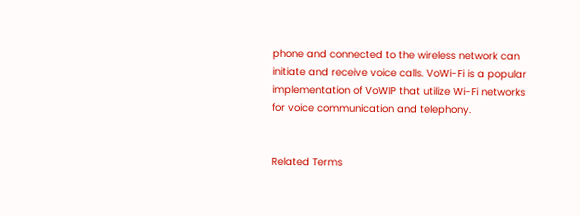phone and connected to the wireless network can initiate and receive voice calls. VoWi-Fi is a popular implementation of VoWIP that utilize Wi-Fi networks for voice communication and telephony.


Related Terms